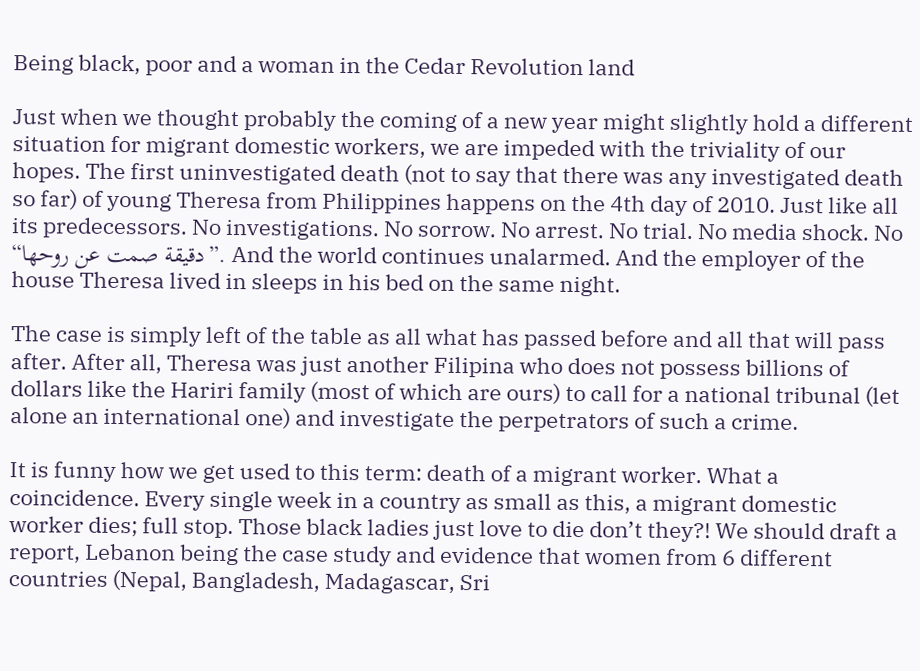Being black, poor and a woman in the Cedar Revolution land

Just when we thought probably the coming of a new year might slightly hold a different situation for migrant domestic workers, we are impeded with the triviality of our hopes. The first uninvestigated death (not to say that there was any investigated death so far) of young Theresa from Philippines happens on the 4th day of 2010. Just like all its predecessors. No investigations. No sorrow. No arrest. No trial. No media shock. No “دقيقة صمت عن روحها”. And the world continues unalarmed. And the employer of the house Theresa lived in sleeps in his bed on the same night.

The case is simply left of the table as all what has passed before and all that will pass after. After all, Theresa was just another Filipina who does not possess billions of dollars like the Hariri family (most of which are ours) to call for a national tribunal (let alone an international one) and investigate the perpetrators of such a crime.

It is funny how we get used to this term: death of a migrant worker. What a coincidence. Every single week in a country as small as this, a migrant domestic worker dies; full stop. Those black ladies just love to die don’t they?! We should draft a report, Lebanon being the case study and evidence that women from 6 different countries (Nepal, Bangladesh, Madagascar, Sri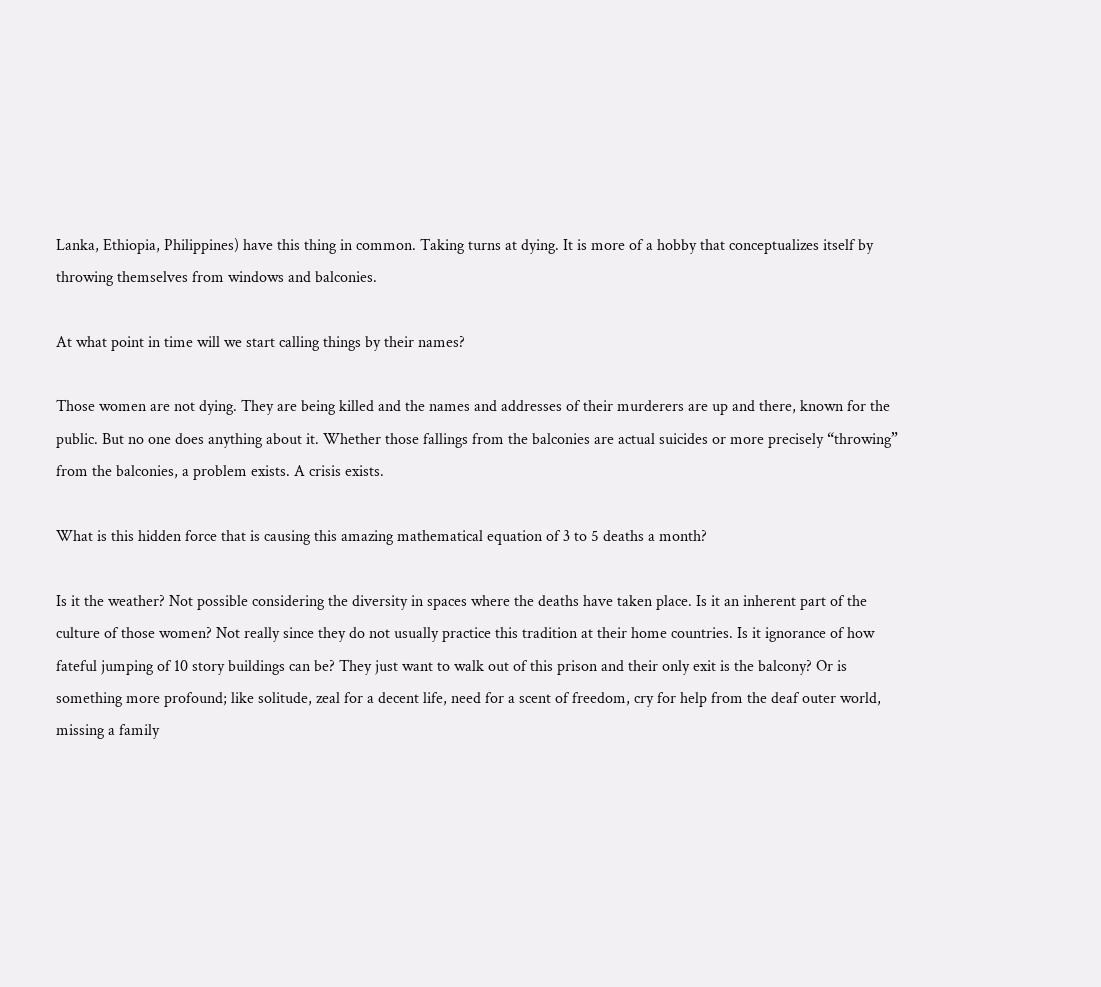Lanka, Ethiopia, Philippines) have this thing in common. Taking turns at dying. It is more of a hobby that conceptualizes itself by throwing themselves from windows and balconies.

At what point in time will we start calling things by their names?

Those women are not dying. They are being killed and the names and addresses of their murderers are up and there, known for the public. But no one does anything about it. Whether those fallings from the balconies are actual suicides or more precisely “throwing” from the balconies, a problem exists. A crisis exists.

What is this hidden force that is causing this amazing mathematical equation of 3 to 5 deaths a month?

Is it the weather? Not possible considering the diversity in spaces where the deaths have taken place. Is it an inherent part of the culture of those women? Not really since they do not usually practice this tradition at their home countries. Is it ignorance of how fateful jumping of 10 story buildings can be? They just want to walk out of this prison and their only exit is the balcony? Or is something more profound; like solitude, zeal for a decent life, need for a scent of freedom, cry for help from the deaf outer world, missing a family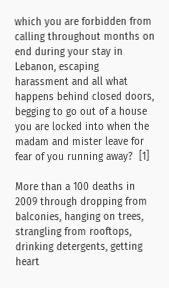which you are forbidden from calling throughout months on end during your stay in Lebanon, escaping harassment and all what happens behind closed doors, begging to go out of a house you are locked into when the madam and mister leave for fear of you running away?  [1]

More than a 100 deaths in 2009 through dropping from balconies, hanging on trees, strangling from rooftops, drinking detergents, getting heart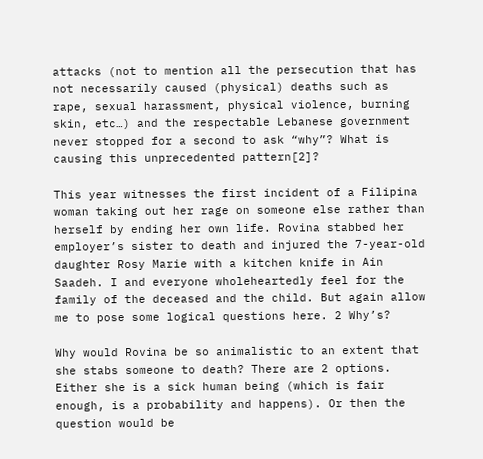attacks (not to mention all the persecution that has not necessarily caused (physical) deaths such as rape, sexual harassment, physical violence, burning skin, etc…) and the respectable Lebanese government never stopped for a second to ask “why”? What is causing this unprecedented pattern[2]?

This year witnesses the first incident of a Filipina woman taking out her rage on someone else rather than herself by ending her own life. Rovina stabbed her employer’s sister to death and injured the 7-year-old daughter Rosy Marie with a kitchen knife in Ain Saadeh. I and everyone wholeheartedly feel for the family of the deceased and the child. But again allow me to pose some logical questions here. 2 Why’s?

Why would Rovina be so animalistic to an extent that she stabs someone to death? There are 2 options. Either she is a sick human being (which is fair enough, is a probability and happens). Or then the question would be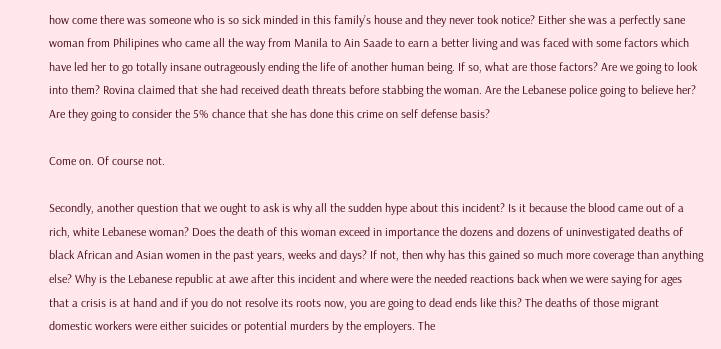how come there was someone who is so sick minded in this family’s house and they never took notice? Either she was a perfectly sane woman from Philipines who came all the way from Manila to Ain Saade to earn a better living and was faced with some factors which have led her to go totally insane outrageously ending the life of another human being. If so, what are those factors? Are we going to look into them? Rovina claimed that she had received death threats before stabbing the woman. Are the Lebanese police going to believe her? Are they going to consider the 5% chance that she has done this crime on self defense basis?

Come on. Of course not.

Secondly, another question that we ought to ask is why all the sudden hype about this incident? Is it because the blood came out of a rich, white Lebanese woman? Does the death of this woman exceed in importance the dozens and dozens of uninvestigated deaths of black African and Asian women in the past years, weeks and days? If not, then why has this gained so much more coverage than anything else? Why is the Lebanese republic at awe after this incident and where were the needed reactions back when we were saying for ages that a crisis is at hand and if you do not resolve its roots now, you are going to dead ends like this? The deaths of those migrant domestic workers were either suicides or potential murders by the employers. The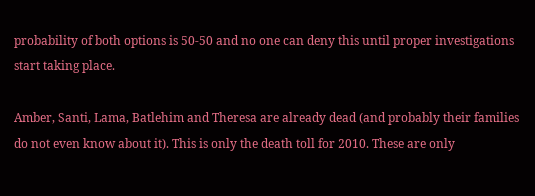probability of both options is 50-50 and no one can deny this until proper investigations start taking place.

Amber, Santi, Lama, Batlehim and Theresa are already dead (and probably their families do not even know about it). This is only the death toll for 2010. These are only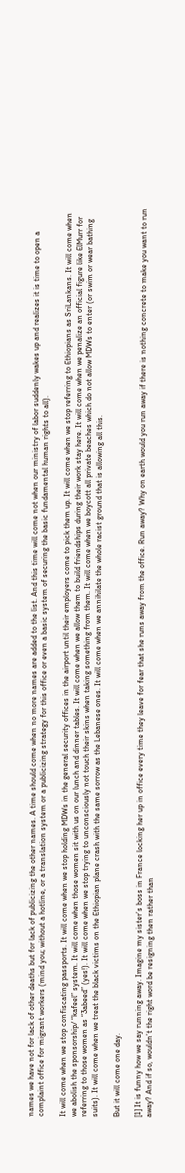names we have not for lack of other deaths but for lack of publicizing the other names. A time should come when no more names are added to the list. And this time will come not when our ministry of labor suddenly wakes up and realizes it is time to open a complaint office for migrant workers (mind you; without a hotline, or a translation system or a publicizing strategy for this office or even a basic system of securing the basic fundamental human rights to all).

It will come when we stop confiscating passports. It will come when we stop holding MDWs in the general security offices in the airport until their employers come to pick them up. It will come when we stop referring to Ethiopians as SriLankans. It will come when we abolish the sponsorship/ “kafeel” system. It will come when those women sit with us on our lunch and dinner tables. It will come when we allow them to build friendships during their work stay here. It will come when we penalize an official figure like ElMurr for referring to those women as “3abeed” (yes!). It will come when we stop trying to unconsciously not touch their skins when taking something from them. It will come when we boycott all private beaches which do not allow MDWs to enter (or swim or wear bathing suits). It will come when we treat the black victims on the Ethiopian plane crash with the same sorrow as the Lebanese ones. It will come when we annihilate the whole racist ground that is allowing all this.

But it will come one day.

[1] It is funny how we say running away. Imagine my sister’s boss in France locking her up in office every time they leave for fear that she runs away from the office. Run away? Why on earth would you run away if there is nothing concrete to make you want to run away? And if so, wouldn’t the right word be resigning then rather than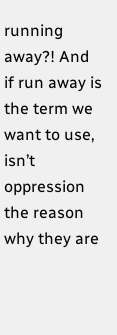running away?! And if run away is the term we want to use, isn’t oppression the reason why they are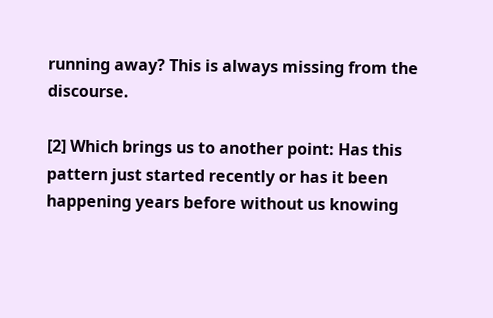running away? This is always missing from the discourse.

[2] Which brings us to another point: Has this pattern just started recently or has it been happening years before without us knowing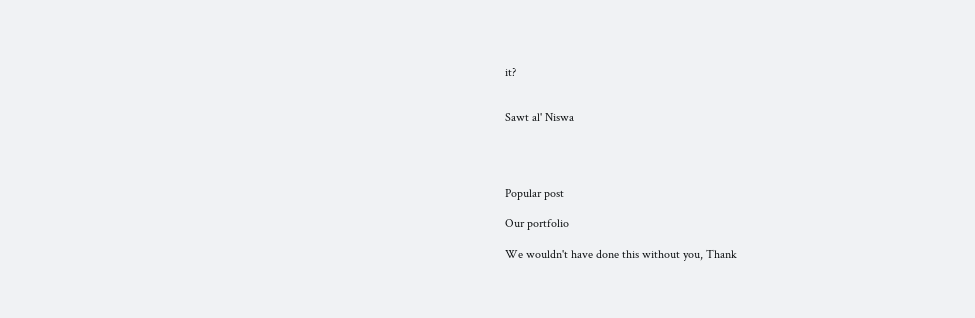it?


Sawt al' Niswa




Popular post

Our portfolio

We wouldn't have done this without you, Thank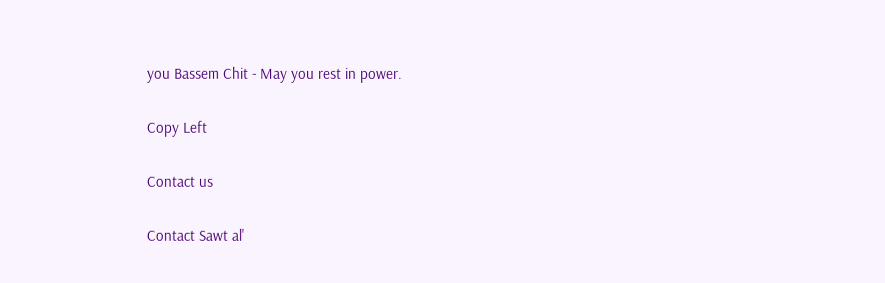you Bassem Chit - May you rest in power.

Copy Left

Contact us

Contact Sawt al'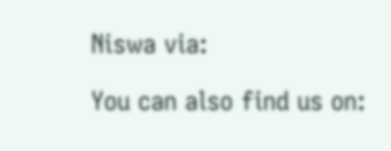Niswa via:

You can also find us on: